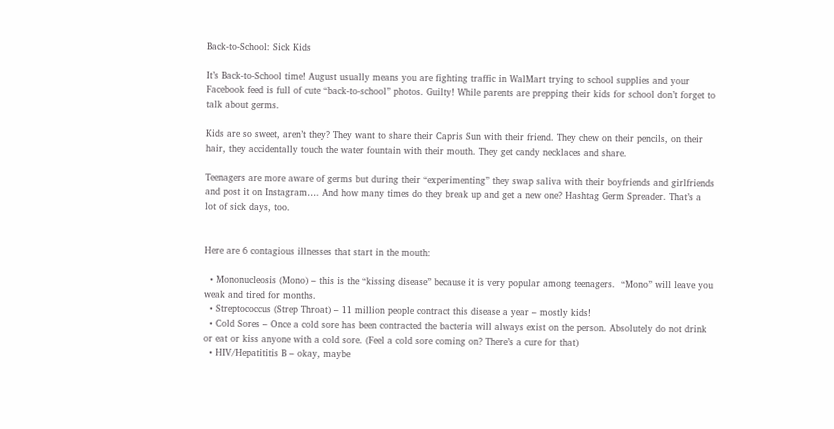Back-to-School: Sick Kids

It’s Back-to-School time! August usually means you are fighting traffic in WalMart trying to school supplies and your Facebook feed is full of cute “back-to-school” photos. Guilty! While parents are prepping their kids for school don’t forget to talk about germs.

Kids are so sweet, aren’t they? They want to share their Capris Sun with their friend. They chew on their pencils, on their hair, they accidentally touch the water fountain with their mouth. They get candy necklaces and share.

Teenagers are more aware of germs but during their “experimenting” they swap saliva with their boyfriends and girlfriends and post it on Instagram…. And how many times do they break up and get a new one? Hashtag Germ Spreader. That’s a lot of sick days, too.


Here are 6 contagious illnesses that start in the mouth:

  • Mononucleosis (Mono) – this is the “kissing disease” because it is very popular among teenagers.  “Mono” will leave you weak and tired for months.
  • Streptococcus (Strep Throat) – 11 million people contract this disease a year – mostly kids!
  • Cold Sores – Once a cold sore has been contracted the bacteria will always exist on the person. Absolutely do not drink or eat or kiss anyone with a cold sore. (Feel a cold sore coming on? There’s a cure for that)
  • HIV/Hepatititis B – okay, maybe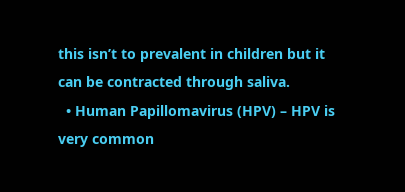this isn’t to prevalent in children but it can be contracted through saliva.
  • Human Papillomavirus (HPV) – HPV is very common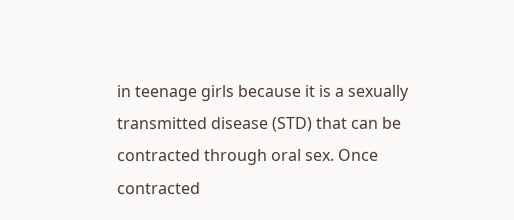in teenage girls because it is a sexually transmitted disease (STD) that can be contracted through oral sex. Once contracted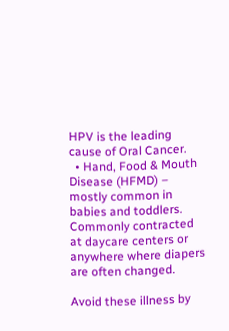HPV is the leading cause of Oral Cancer.
  • Hand, Food & Mouth Disease (HFMD) – mostly common in babies and toddlers. Commonly contracted at daycare centers or anywhere where diapers are often changed.

Avoid these illness by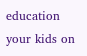education your kids on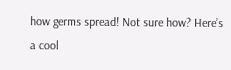how germs spread! Not sure how? Here’s a cool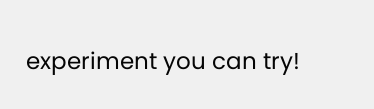experiment you can try!